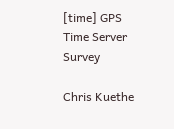[time] GPS Time Server Survey

Chris Kuethe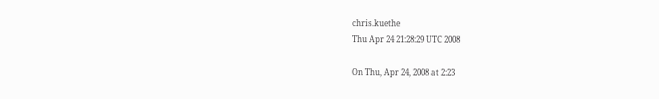chris.kuethe
Thu Apr 24 21:28:29 UTC 2008

On Thu, Apr 24, 2008 at 2:23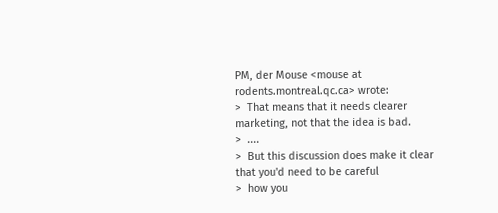PM, der Mouse <mouse at rodents.montreal.qc.ca> wrote:
>  That means that it needs clearer marketing, not that the idea is bad.
>  ....
>  But this discussion does make it clear that you'd need to be careful
>  how you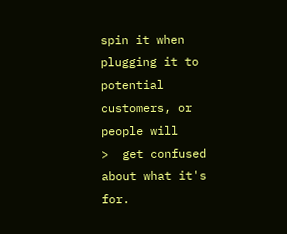spin it when plugging it to potential customers, or people will
>  get confused about what it's for.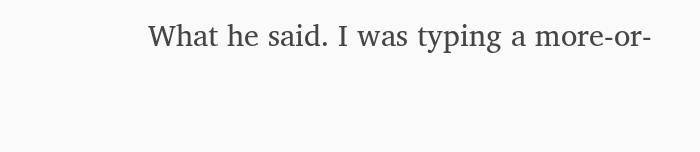What he said. I was typing a more-or-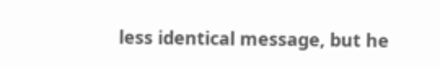less identical message, but he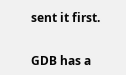sent it first.


GDB has a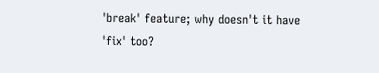'break' feature; why doesn't it have 'fix' too?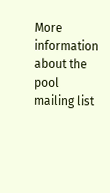More information about the pool mailing list